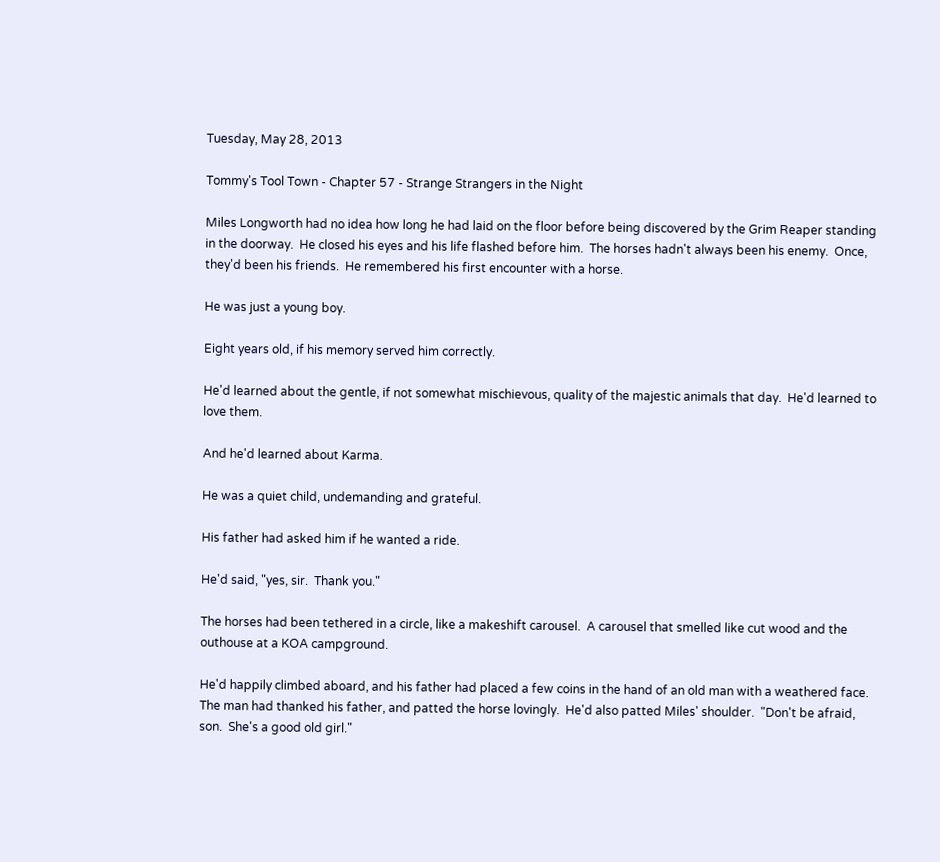Tuesday, May 28, 2013

Tommy's Tool Town - Chapter 57 - Strange Strangers in the Night

Miles Longworth had no idea how long he had laid on the floor before being discovered by the Grim Reaper standing in the doorway.  He closed his eyes and his life flashed before him.  The horses hadn't always been his enemy.  Once, they'd been his friends.  He remembered his first encounter with a horse.

He was just a young boy.

Eight years old, if his memory served him correctly.

He'd learned about the gentle, if not somewhat mischievous, quality of the majestic animals that day.  He'd learned to love them.

And he'd learned about Karma.

He was a quiet child, undemanding and grateful.

His father had asked him if he wanted a ride.

He'd said, "yes, sir.  Thank you."

The horses had been tethered in a circle, like a makeshift carousel.  A carousel that smelled like cut wood and the outhouse at a KOA campground.

He'd happily climbed aboard, and his father had placed a few coins in the hand of an old man with a weathered face.  The man had thanked his father, and patted the horse lovingly.  He'd also patted Miles' shoulder.  "Don't be afraid, son.  She's a good old girl."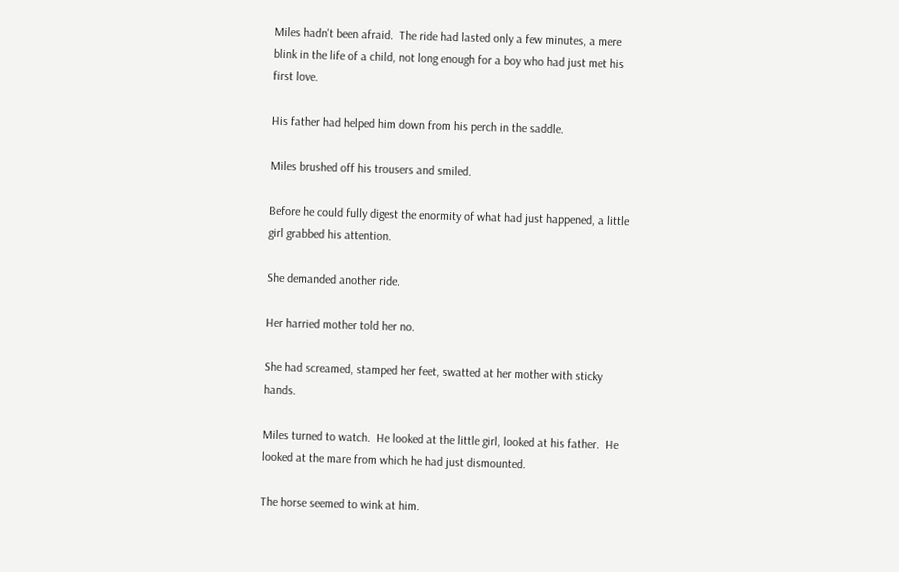Miles hadn't been afraid.  The ride had lasted only a few minutes, a mere blink in the life of a child, not long enough for a boy who had just met his first love.

His father had helped him down from his perch in the saddle.

Miles brushed off his trousers and smiled.

Before he could fully digest the enormity of what had just happened, a little girl grabbed his attention.

She demanded another ride.

Her harried mother told her no.

She had screamed, stamped her feet, swatted at her mother with sticky hands.

Miles turned to watch.  He looked at the little girl, looked at his father.  He looked at the mare from which he had just dismounted.

The horse seemed to wink at him.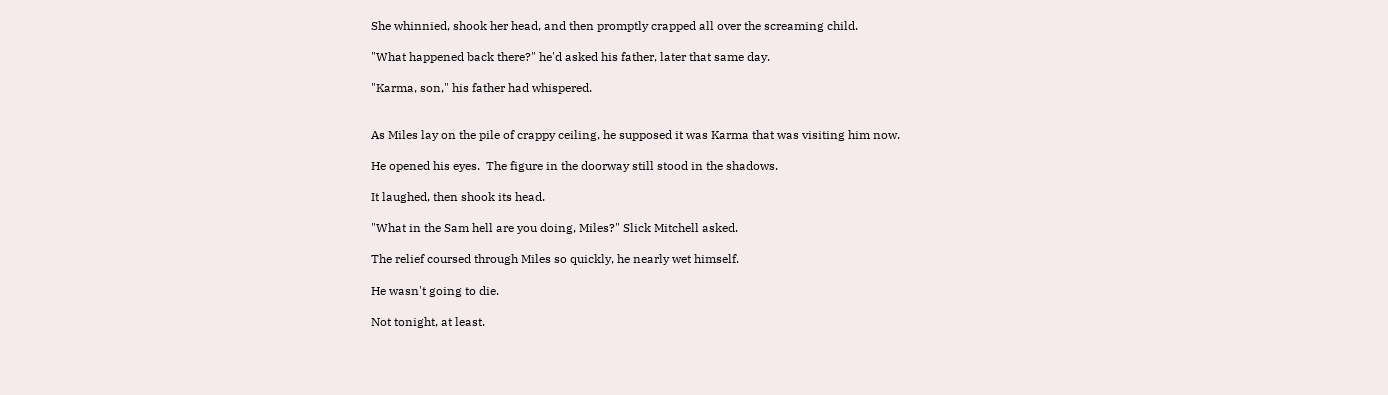She whinnied, shook her head, and then promptly crapped all over the screaming child.

"What happened back there?" he'd asked his father, later that same day.

"Karma, son," his father had whispered.


As Miles lay on the pile of crappy ceiling, he supposed it was Karma that was visiting him now.

He opened his eyes.  The figure in the doorway still stood in the shadows.

It laughed, then shook its head.

"What in the Sam hell are you doing, Miles?" Slick Mitchell asked.

The relief coursed through Miles so quickly, he nearly wet himself.

He wasn't going to die.

Not tonight, at least.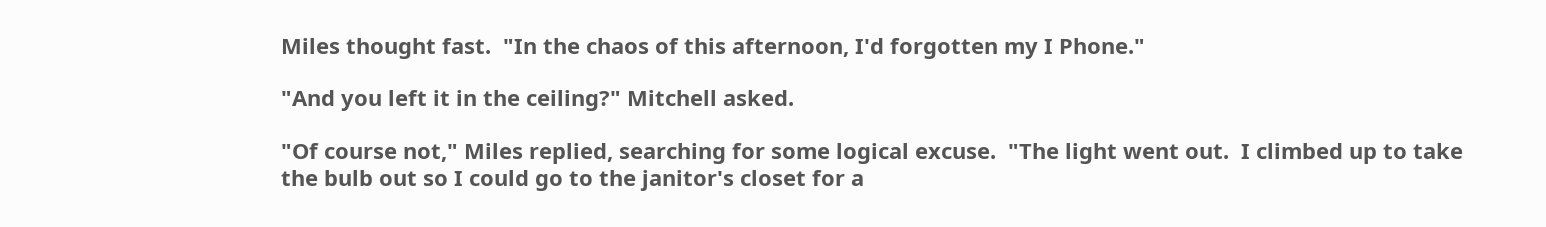Miles thought fast.  "In the chaos of this afternoon, I'd forgotten my I Phone."

"And you left it in the ceiling?" Mitchell asked.

"Of course not," Miles replied, searching for some logical excuse.  "The light went out.  I climbed up to take the bulb out so I could go to the janitor's closet for a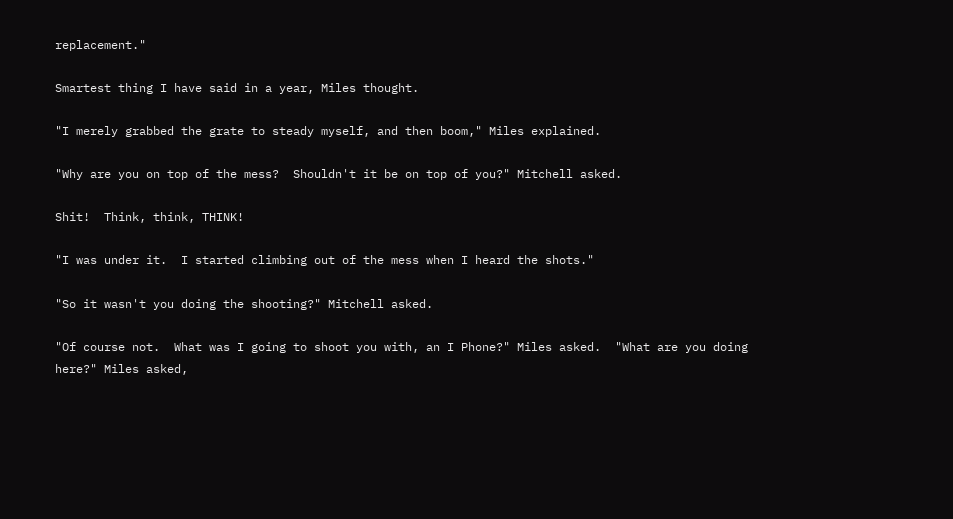replacement."

Smartest thing I have said in a year, Miles thought.

"I merely grabbed the grate to steady myself, and then boom," Miles explained.

"Why are you on top of the mess?  Shouldn't it be on top of you?" Mitchell asked.

Shit!  Think, think, THINK!

"I was under it.  I started climbing out of the mess when I heard the shots."

"So it wasn't you doing the shooting?" Mitchell asked.

"Of course not.  What was I going to shoot you with, an I Phone?" Miles asked.  "What are you doing here?" Miles asked,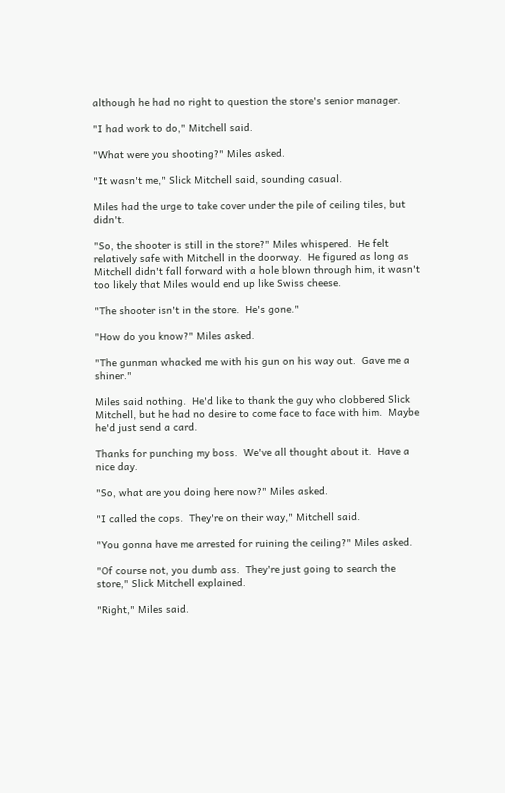although he had no right to question the store's senior manager.

"I had work to do," Mitchell said.

"What were you shooting?" Miles asked.

"It wasn't me," Slick Mitchell said, sounding casual.

Miles had the urge to take cover under the pile of ceiling tiles, but didn't.

"So, the shooter is still in the store?" Miles whispered.  He felt relatively safe with Mitchell in the doorway.  He figured as long as Mitchell didn't fall forward with a hole blown through him, it wasn't too likely that Miles would end up like Swiss cheese.

"The shooter isn't in the store.  He's gone."

"How do you know?" Miles asked.

"The gunman whacked me with his gun on his way out.  Gave me a shiner."

Miles said nothing.  He'd like to thank the guy who clobbered Slick Mitchell, but he had no desire to come face to face with him.  Maybe he'd just send a card.

Thanks for punching my boss.  We've all thought about it.  Have a nice day.

"So, what are you doing here now?" Miles asked.

"I called the cops.  They're on their way," Mitchell said.

"You gonna have me arrested for ruining the ceiling?" Miles asked.

"Of course not, you dumb ass.  They're just going to search the store," Slick Mitchell explained.

"Right," Miles said.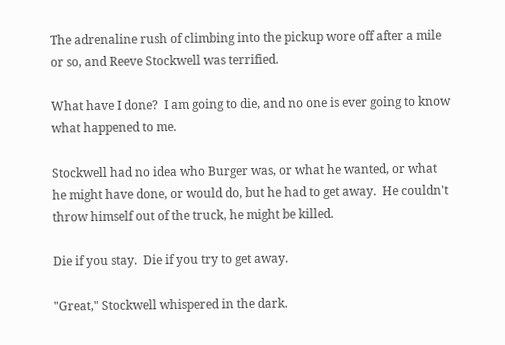The adrenaline rush of climbing into the pickup wore off after a mile or so, and Reeve Stockwell was terrified.

What have I done?  I am going to die, and no one is ever going to know what happened to me.

Stockwell had no idea who Burger was, or what he wanted, or what he might have done, or would do, but he had to get away.  He couldn't throw himself out of the truck, he might be killed.

Die if you stay.  Die if you try to get away.

"Great," Stockwell whispered in the dark.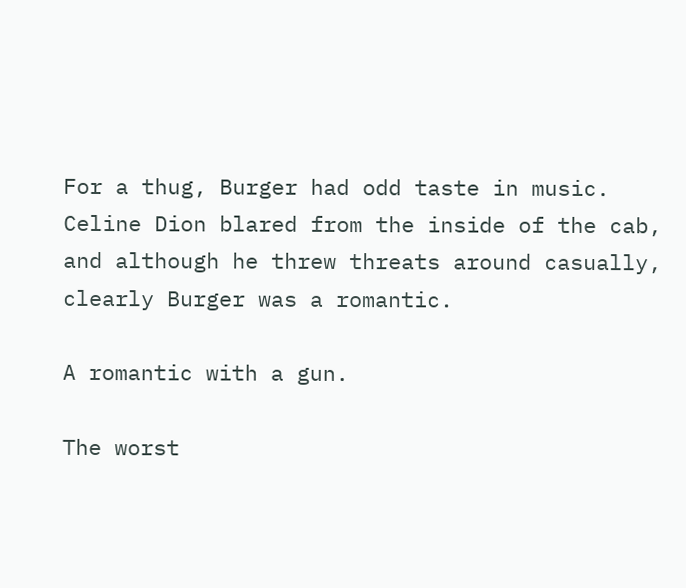For a thug, Burger had odd taste in music.  Celine Dion blared from the inside of the cab, and although he threw threats around casually, clearly Burger was a romantic.

A romantic with a gun.

The worst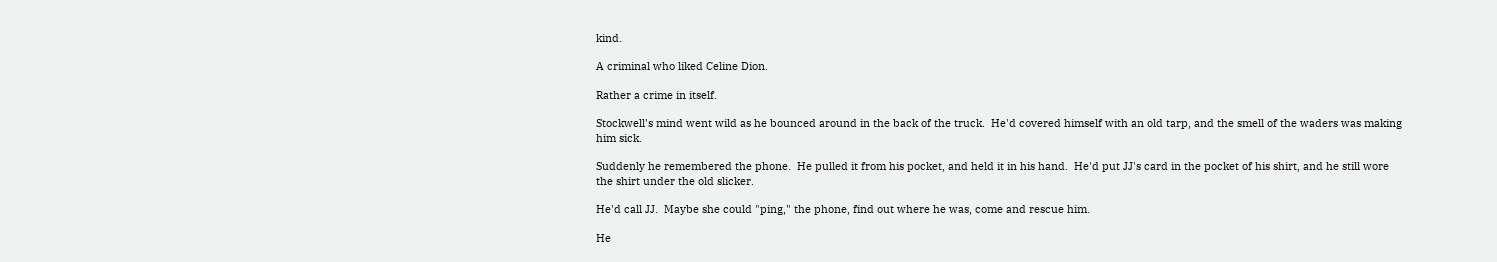kind.

A criminal who liked Celine Dion.

Rather a crime in itself.

Stockwell's mind went wild as he bounced around in the back of the truck.  He'd covered himself with an old tarp, and the smell of the waders was making him sick.

Suddenly he remembered the phone.  He pulled it from his pocket, and held it in his hand.  He'd put JJ's card in the pocket of his shirt, and he still wore the shirt under the old slicker.

He'd call JJ.  Maybe she could "ping," the phone, find out where he was, come and rescue him.

He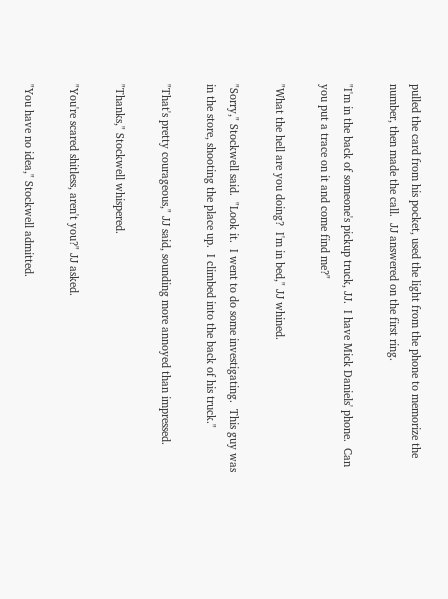pulled the card from his pocket, used the light from the phone to memorize the number, then made the call.  JJ answered on the first ring.

"I'm in the back of someone's pickup truck, JJ.  I have Mick Daniels' phone.  Can you put a trace on it and come find me?"

"What the hell are you doing?  I'm in bed," JJ whined.

"Sorry," Stockwell said.  "Look it.  I went to do some investigating.  This guy was in the store, shooting the place up.  I climbed into the back of his truck."

"That's pretty courageous," JJ said, sounding more annoyed than impressed.

"Thanks," Stockwell whispered.

"You're scared shitless, aren't you?" JJ asked.

"You have no idea," Stockwell admitted.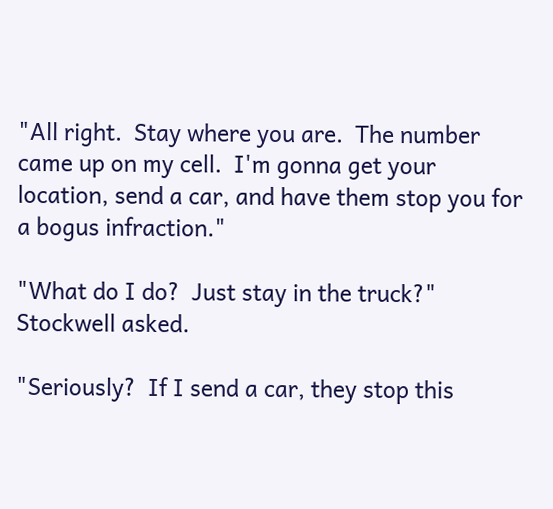"All right.  Stay where you are.  The number came up on my cell.  I'm gonna get your location, send a car, and have them stop you for a bogus infraction."

"What do I do?  Just stay in the truck?" Stockwell asked.

"Seriously?  If I send a car, they stop this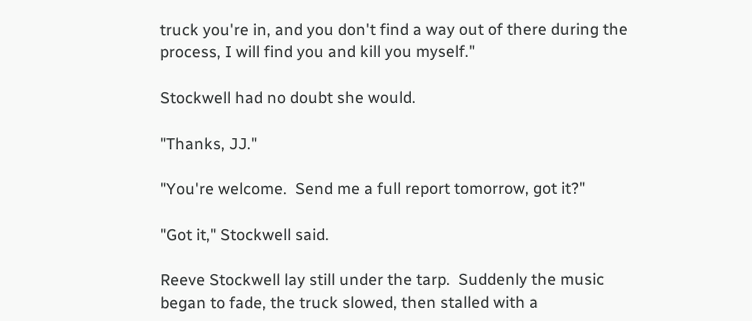truck you're in, and you don't find a way out of there during the process, I will find you and kill you myself."

Stockwell had no doubt she would.

"Thanks, JJ."

"You're welcome.  Send me a full report tomorrow, got it?"

"Got it," Stockwell said.

Reeve Stockwell lay still under the tarp.  Suddenly the music began to fade, the truck slowed, then stalled with a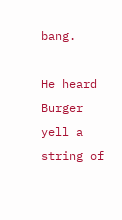bang.

He heard Burger yell a string of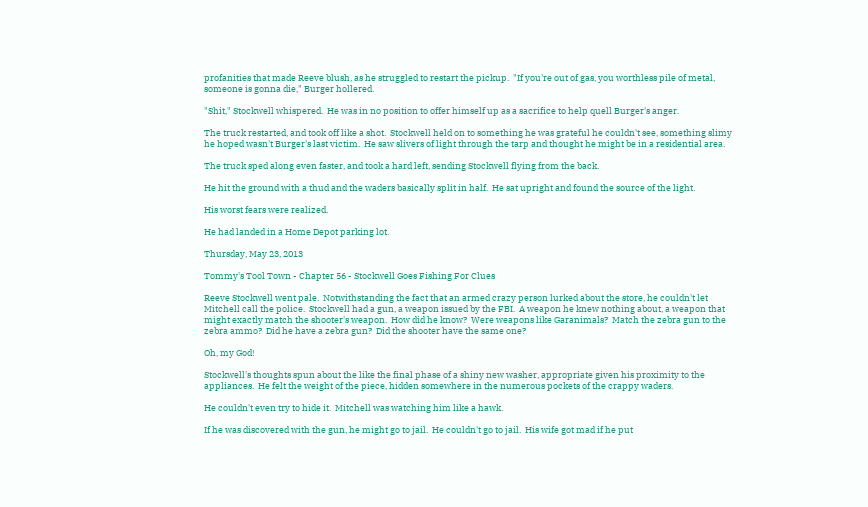profanities that made Reeve blush, as he struggled to restart the pickup.  "If you're out of gas, you worthless pile of metal, someone is gonna die," Burger hollered.

"Shit," Stockwell whispered.  He was in no position to offer himself up as a sacrifice to help quell Burger's anger.

The truck restarted, and took off like a shot.  Stockwell held on to something he was grateful he couldn't see, something slimy he hoped wasn't Burger's last victim.  He saw slivers of light through the tarp and thought he might be in a residential area.

The truck sped along even faster, and took a hard left, sending Stockwell flying from the back.

He hit the ground with a thud and the waders basically split in half.  He sat upright and found the source of the light.

His worst fears were realized.

He had landed in a Home Depot parking lot.

Thursday, May 23, 2013

Tommy's Tool Town - Chapter 56 - Stockwell Goes Fishing For Clues

Reeve Stockwell went pale.  Notwithstanding the fact that an armed crazy person lurked about the store, he couldn't let Mitchell call the police.  Stockwell had a gun, a weapon issued by the FBI.  A weapon he knew nothing about, a weapon that might exactly match the shooter's weapon.  How did he know?  Were weapons like Garanimals?  Match the zebra gun to the zebra ammo?  Did he have a zebra gun?  Did the shooter have the same one?

Oh, my God!

Stockwell's thoughts spun about the like the final phase of a shiny new washer, appropriate given his proximity to the appliances.  He felt the weight of the piece, hidden somewhere in the numerous pockets of the crappy waders.

He couldn't even try to hide it.  Mitchell was watching him like a hawk.

If he was discovered with the gun, he might go to jail.  He couldn't go to jail.  His wife got mad if he put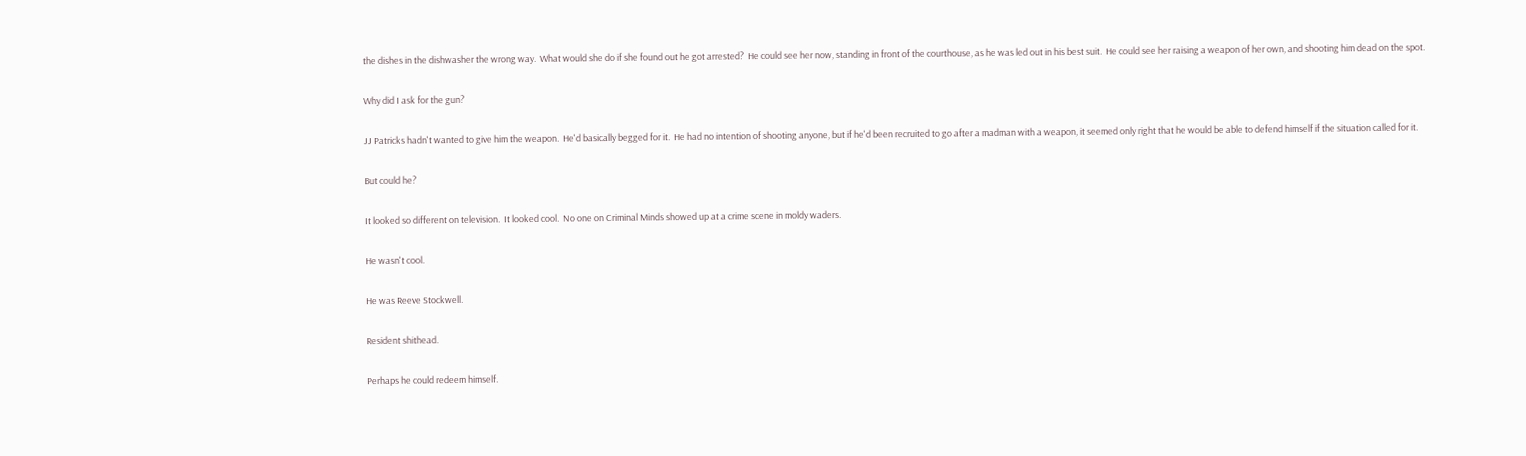the dishes in the dishwasher the wrong way.  What would she do if she found out he got arrested?  He could see her now, standing in front of the courthouse, as he was led out in his best suit.  He could see her raising a weapon of her own, and shooting him dead on the spot.

Why did I ask for the gun?

JJ Patricks hadn't wanted to give him the weapon.  He'd basically begged for it.  He had no intention of shooting anyone, but if he'd been recruited to go after a madman with a weapon, it seemed only right that he would be able to defend himself if the situation called for it.

But could he?

It looked so different on television.  It looked cool.  No one on Criminal Minds showed up at a crime scene in moldy waders.

He wasn't cool.

He was Reeve Stockwell.

Resident shithead.

Perhaps he could redeem himself.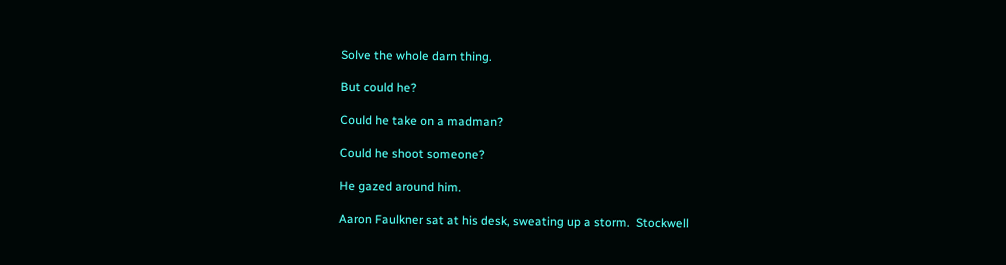Solve the whole darn thing.

But could he?

Could he take on a madman?

Could he shoot someone?

He gazed around him.

Aaron Faulkner sat at his desk, sweating up a storm.  Stockwell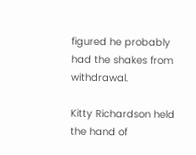figured he probably had the shakes from withdrawal.

Kitty Richardson held the hand of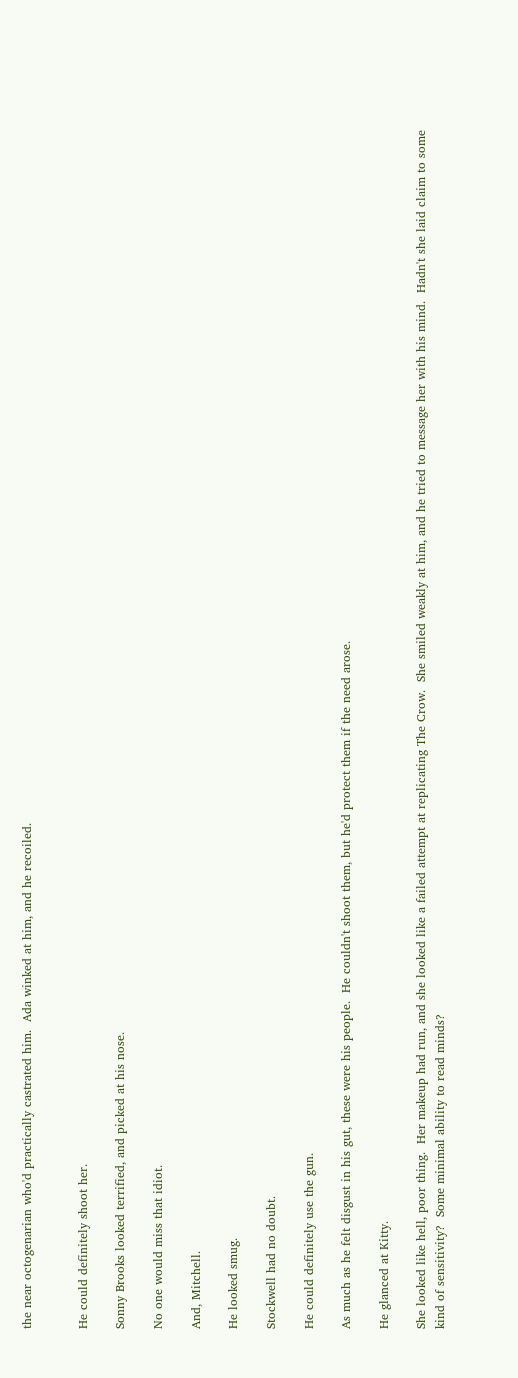the near octogenarian who'd practically castrated him.  Ada winked at him, and he recoiled.


He could definitely shoot her.

Sonny Brooks looked terrified, and picked at his nose.

No one would miss that idiot.

And, Mitchell.

He looked smug.

Stockwell had no doubt.

He could definitely use the gun.

As much as he felt disgust in his gut, these were his people.  He couldn't shoot them, but he'd protect them if the need arose.

He glanced at Kitty.

She looked like hell, poor thing.  Her makeup had run, and she looked like a failed attempt at replicating The Crow.  She smiled weakly at him, and he tried to message her with his mind.  Hadn't she laid claim to some kind of sensitivity?  Some minimal ability to read minds?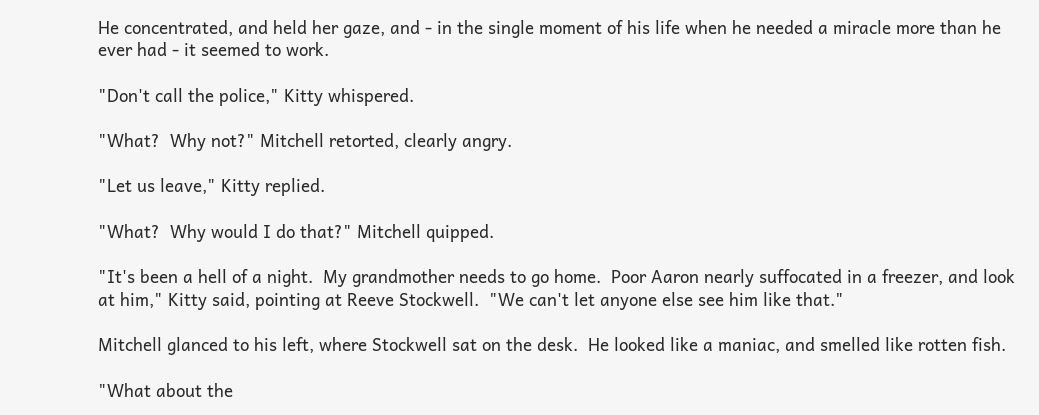He concentrated, and held her gaze, and - in the single moment of his life when he needed a miracle more than he ever had - it seemed to work.

"Don't call the police," Kitty whispered.

"What?  Why not?" Mitchell retorted, clearly angry.

"Let us leave," Kitty replied.

"What?  Why would I do that?" Mitchell quipped.

"It's been a hell of a night.  My grandmother needs to go home.  Poor Aaron nearly suffocated in a freezer, and look at him," Kitty said, pointing at Reeve Stockwell.  "We can't let anyone else see him like that."

Mitchell glanced to his left, where Stockwell sat on the desk.  He looked like a maniac, and smelled like rotten fish.

"What about the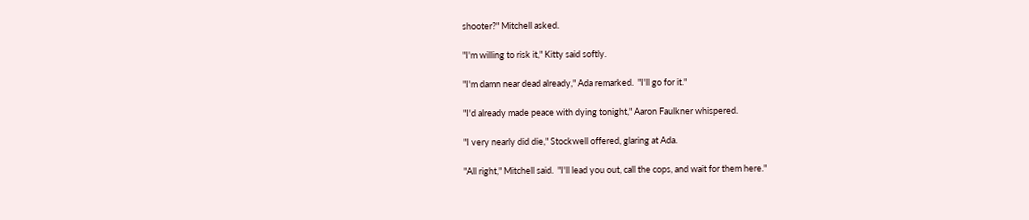shooter?" Mitchell asked.

"I'm willing to risk it," Kitty said softly.

"I'm damn near dead already," Ada remarked.  "I'll go for it."

"I'd already made peace with dying tonight," Aaron Faulkner whispered.

"I very nearly did die," Stockwell offered, glaring at Ada.

"All right," Mitchell said.  "I'll lead you out, call the cops, and wait for them here."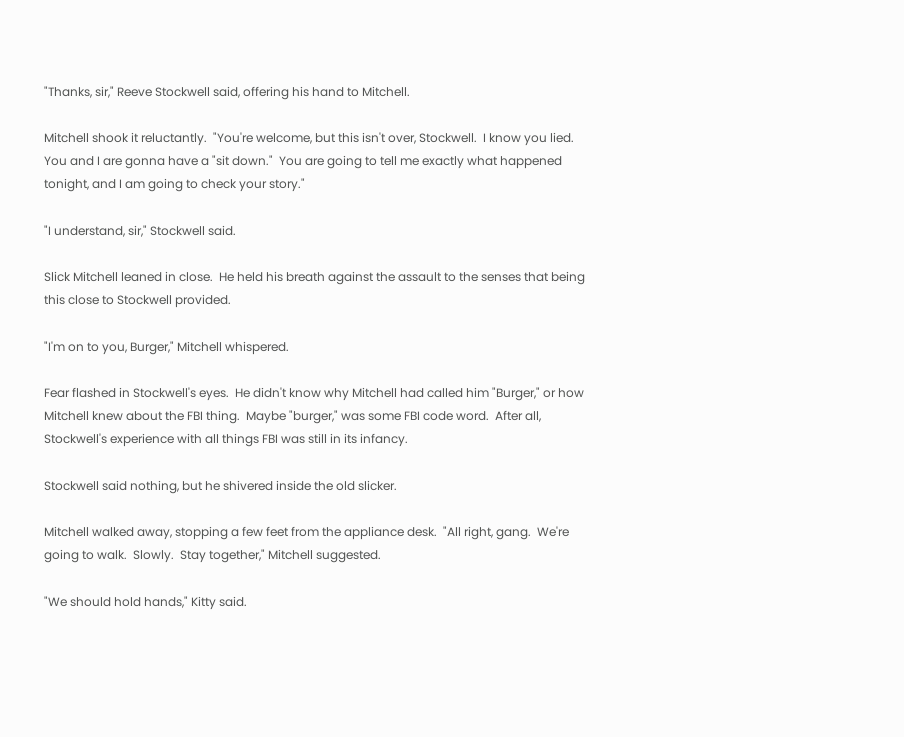"Thanks, sir," Reeve Stockwell said, offering his hand to Mitchell.

Mitchell shook it reluctantly.  "You're welcome, but this isn't over, Stockwell.  I know you lied.  You and I are gonna have a "sit down."  You are going to tell me exactly what happened tonight, and I am going to check your story."

"I understand, sir," Stockwell said.

Slick Mitchell leaned in close.  He held his breath against the assault to the senses that being this close to Stockwell provided.

"I'm on to you, Burger," Mitchell whispered.

Fear flashed in Stockwell's eyes.  He didn't know why Mitchell had called him "Burger," or how Mitchell knew about the FBI thing.  Maybe "burger," was some FBI code word.  After all, Stockwell's experience with all things FBI was still in its infancy.

Stockwell said nothing, but he shivered inside the old slicker.

Mitchell walked away, stopping a few feet from the appliance desk.  "All right, gang.  We're going to walk.  Slowly.  Stay together," Mitchell suggested.

"We should hold hands," Kitty said.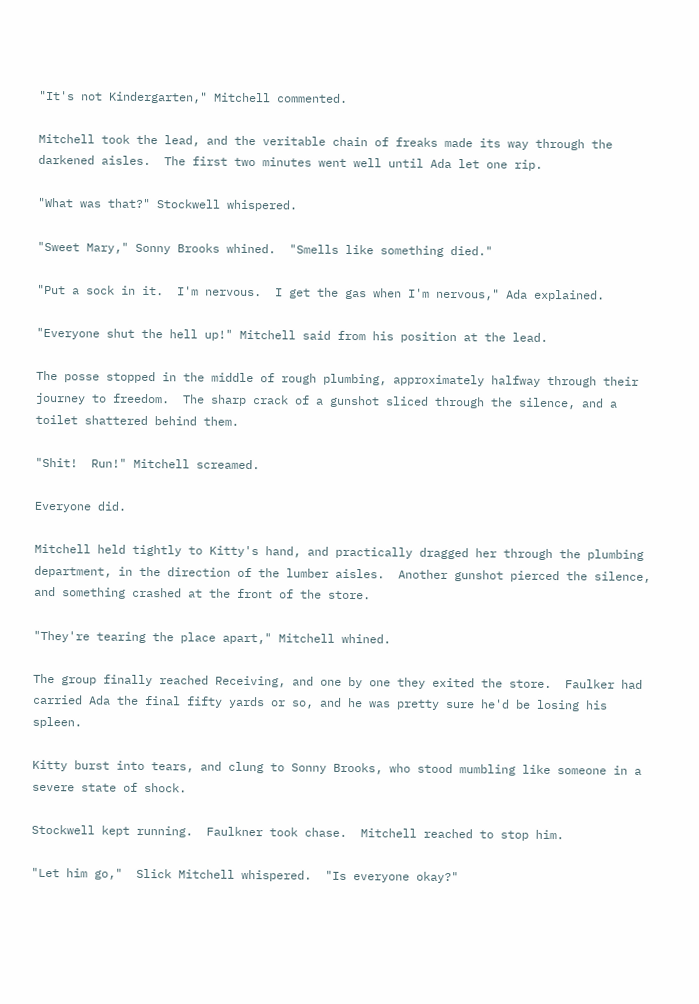"It's not Kindergarten," Mitchell commented.

Mitchell took the lead, and the veritable chain of freaks made its way through the darkened aisles.  The first two minutes went well until Ada let one rip.

"What was that?" Stockwell whispered.

"Sweet Mary," Sonny Brooks whined.  "Smells like something died."

"Put a sock in it.  I'm nervous.  I get the gas when I'm nervous," Ada explained.

"Everyone shut the hell up!" Mitchell said from his position at the lead.

The posse stopped in the middle of rough plumbing, approximately halfway through their journey to freedom.  The sharp crack of a gunshot sliced through the silence, and a toilet shattered behind them.

"Shit!  Run!" Mitchell screamed.

Everyone did.

Mitchell held tightly to Kitty's hand, and practically dragged her through the plumbing department, in the direction of the lumber aisles.  Another gunshot pierced the silence, and something crashed at the front of the store.

"They're tearing the place apart," Mitchell whined.

The group finally reached Receiving, and one by one they exited the store.  Faulker had carried Ada the final fifty yards or so, and he was pretty sure he'd be losing his spleen.

Kitty burst into tears, and clung to Sonny Brooks, who stood mumbling like someone in a severe state of shock.

Stockwell kept running.  Faulkner took chase.  Mitchell reached to stop him.

"Let him go,"  Slick Mitchell whispered.  "Is everyone okay?"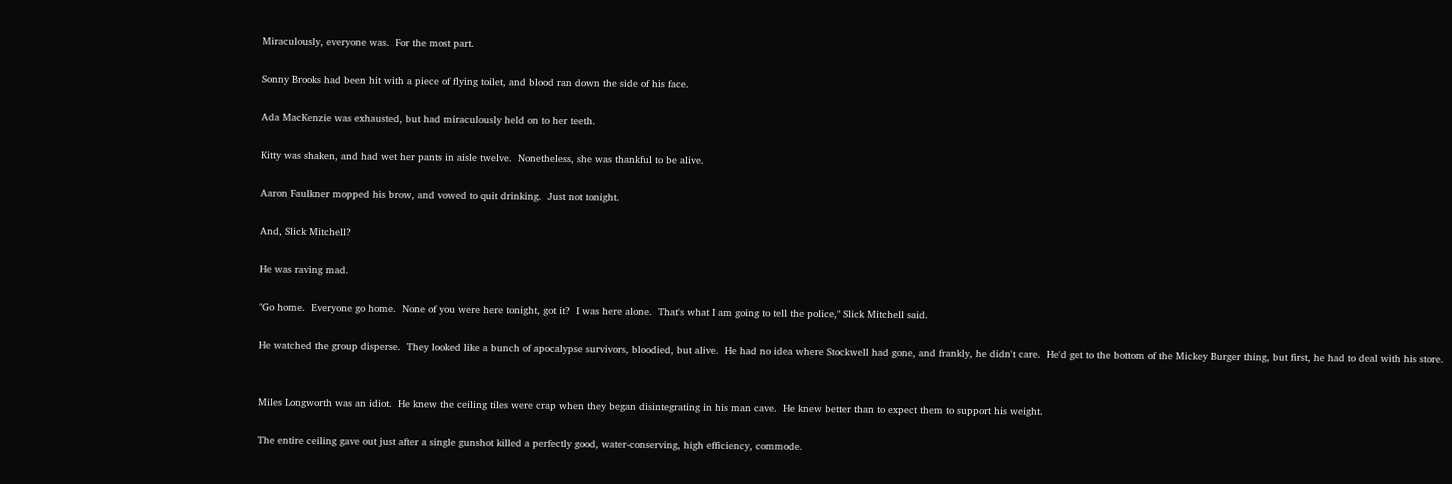Miraculously, everyone was.  For the most part.

Sonny Brooks had been hit with a piece of flying toilet, and blood ran down the side of his face.

Ada MacKenzie was exhausted, but had miraculously held on to her teeth.

Kitty was shaken, and had wet her pants in aisle twelve.  Nonetheless, she was thankful to be alive.

Aaron Faulkner mopped his brow, and vowed to quit drinking.  Just not tonight.

And, Slick Mitchell?

He was raving mad.

"Go home.  Everyone go home.  None of you were here tonight, got it?  I was here alone.  That's what I am going to tell the police," Slick Mitchell said.

He watched the group disperse.  They looked like a bunch of apocalypse survivors, bloodied, but alive.  He had no idea where Stockwell had gone, and frankly, he didn't care.  He'd get to the bottom of the Mickey Burger thing, but first, he had to deal with his store.


Miles Longworth was an idiot.  He knew the ceiling tiles were crap when they began disintegrating in his man cave.  He knew better than to expect them to support his weight.

The entire ceiling gave out just after a single gunshot killed a perfectly good, water-conserving, high efficiency, commode.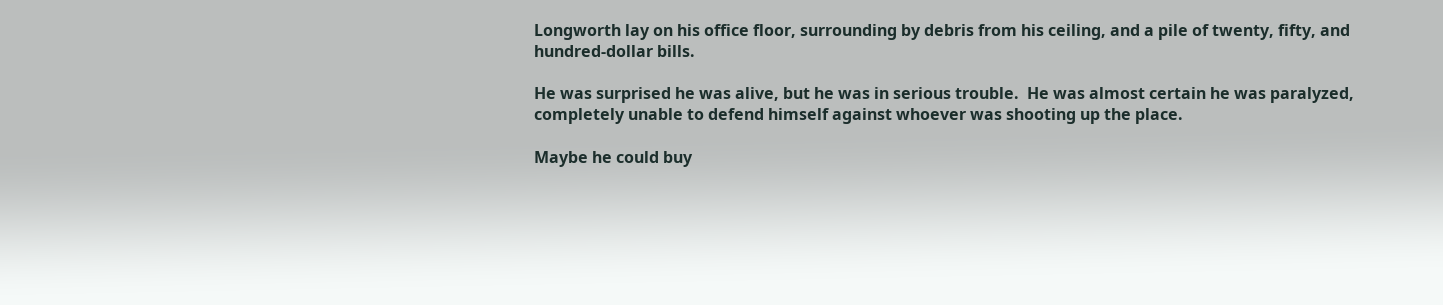Longworth lay on his office floor, surrounding by debris from his ceiling, and a pile of twenty, fifty, and hundred-dollar bills.

He was surprised he was alive, but he was in serious trouble.  He was almost certain he was paralyzed, completely unable to defend himself against whoever was shooting up the place.

Maybe he could buy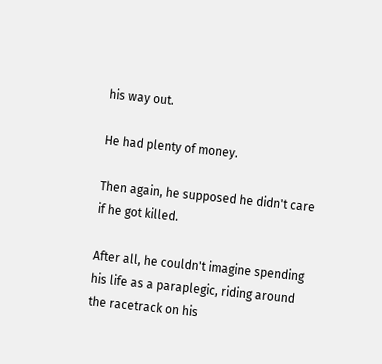his way out.

He had plenty of money.

Then again, he supposed he didn't care if he got killed.

After all, he couldn't imagine spending his life as a paraplegic, riding around the racetrack on his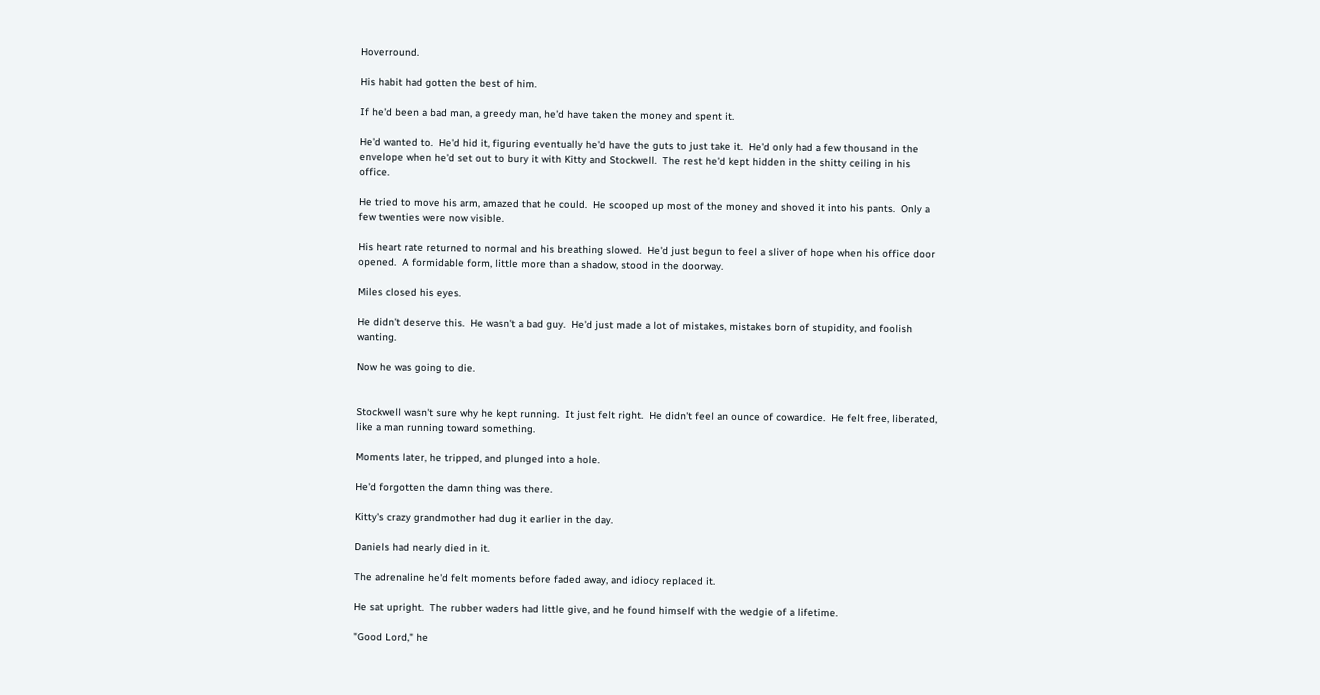Hoverround.

His habit had gotten the best of him.

If he'd been a bad man, a greedy man, he'd have taken the money and spent it.

He'd wanted to.  He'd hid it, figuring eventually he'd have the guts to just take it.  He'd only had a few thousand in the envelope when he'd set out to bury it with Kitty and Stockwell.  The rest he'd kept hidden in the shitty ceiling in his office.

He tried to move his arm, amazed that he could.  He scooped up most of the money and shoved it into his pants.  Only a few twenties were now visible.

His heart rate returned to normal and his breathing slowed.  He'd just begun to feel a sliver of hope when his office door opened.  A formidable form, little more than a shadow, stood in the doorway.

Miles closed his eyes.

He didn't deserve this.  He wasn't a bad guy.  He'd just made a lot of mistakes, mistakes born of stupidity, and foolish wanting.

Now he was going to die.


Stockwell wasn't sure why he kept running.  It just felt right.  He didn't feel an ounce of cowardice.  He felt free, liberated, like a man running toward something.

Moments later, he tripped, and plunged into a hole.

He'd forgotten the damn thing was there.

Kitty's crazy grandmother had dug it earlier in the day.

Daniels had nearly died in it.

The adrenaline he'd felt moments before faded away, and idiocy replaced it.

He sat upright.  The rubber waders had little give, and he found himself with the wedgie of a lifetime.

"Good Lord," he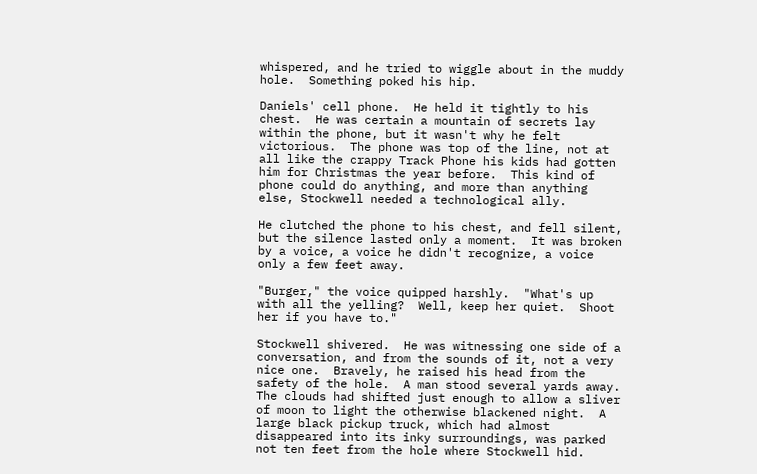whispered, and he tried to wiggle about in the muddy hole.  Something poked his hip.

Daniels' cell phone.  He held it tightly to his chest.  He was certain a mountain of secrets lay within the phone, but it wasn't why he felt victorious.  The phone was top of the line, not at all like the crappy Track Phone his kids had gotten him for Christmas the year before.  This kind of phone could do anything, and more than anything else, Stockwell needed a technological ally.

He clutched the phone to his chest, and fell silent, but the silence lasted only a moment.  It was broken by a voice, a voice he didn't recognize, a voice only a few feet away.

"Burger," the voice quipped harshly.  "What's up with all the yelling?  Well, keep her quiet.  Shoot her if you have to."

Stockwell shivered.  He was witnessing one side of a conversation, and from the sounds of it, not a very nice one.  Bravely, he raised his head from the safety of the hole.  A man stood several yards away.  The clouds had shifted just enough to allow a sliver of moon to light the otherwise blackened night.  A large black pickup truck, which had almost disappeared into its inky surroundings, was parked not ten feet from the hole where Stockwell hid.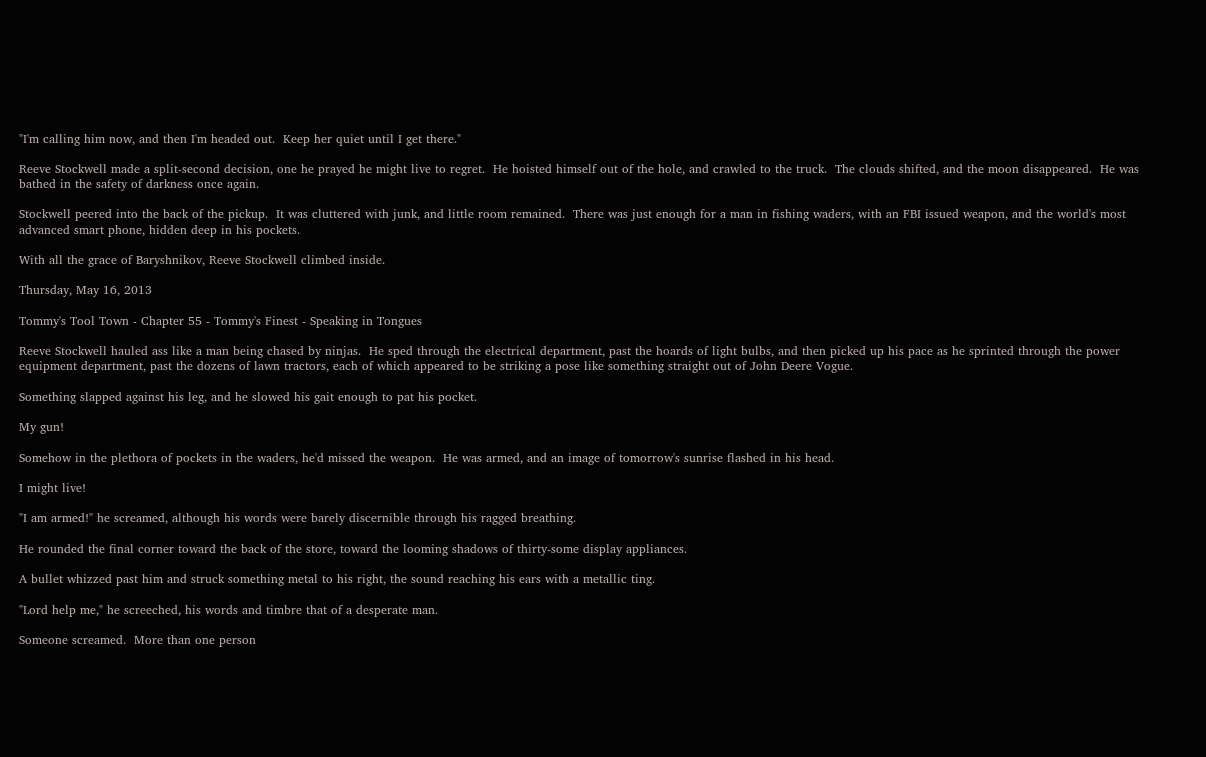"I'm calling him now, and then I'm headed out.  Keep her quiet until I get there."

Reeve Stockwell made a split-second decision, one he prayed he might live to regret.  He hoisted himself out of the hole, and crawled to the truck.  The clouds shifted, and the moon disappeared.  He was bathed in the safety of darkness once again.

Stockwell peered into the back of the pickup.  It was cluttered with junk, and little room remained.  There was just enough for a man in fishing waders, with an FBI issued weapon, and the world's most advanced smart phone, hidden deep in his pockets.

With all the grace of Baryshnikov, Reeve Stockwell climbed inside.

Thursday, May 16, 2013

Tommy's Tool Town - Chapter 55 - Tommy's Finest - Speaking in Tongues

Reeve Stockwell hauled ass like a man being chased by ninjas.  He sped through the electrical department, past the hoards of light bulbs, and then picked up his pace as he sprinted through the power equipment department, past the dozens of lawn tractors, each of which appeared to be striking a pose like something straight out of John Deere Vogue.

Something slapped against his leg, and he slowed his gait enough to pat his pocket.

My gun!

Somehow in the plethora of pockets in the waders, he'd missed the weapon.  He was armed, and an image of tomorrow's sunrise flashed in his head.

I might live!

"I am armed!" he screamed, although his words were barely discernible through his ragged breathing.

He rounded the final corner toward the back of the store, toward the looming shadows of thirty-some display appliances.

A bullet whizzed past him and struck something metal to his right, the sound reaching his ears with a metallic ting.

"Lord help me," he screeched, his words and timbre that of a desperate man.

Someone screamed.  More than one person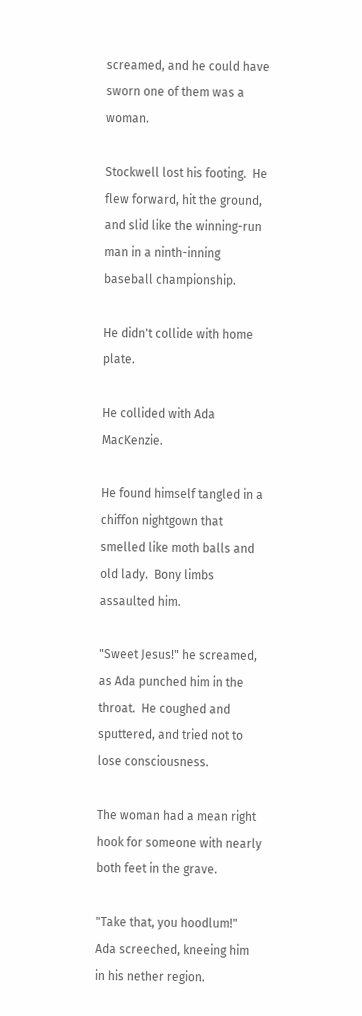screamed, and he could have sworn one of them was a woman.

Stockwell lost his footing.  He flew forward, hit the ground, and slid like the winning-run man in a ninth-inning baseball championship.

He didn't collide with home plate.

He collided with Ada MacKenzie.

He found himself tangled in a chiffon nightgown that smelled like moth balls and old lady.  Bony limbs assaulted him.

"Sweet Jesus!" he screamed, as Ada punched him in the throat.  He coughed and sputtered, and tried not to lose consciousness.

The woman had a mean right hook for someone with nearly both feet in the grave.

"Take that, you hoodlum!" Ada screeched, kneeing him in his nether region.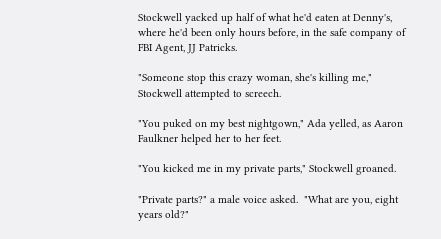Stockwell yacked up half of what he'd eaten at Denny's, where he'd been only hours before, in the safe company of FBI Agent, JJ Patricks.

"Someone stop this crazy woman, she's killing me," Stockwell attempted to screech.

"You puked on my best nightgown," Ada yelled, as Aaron Faulkner helped her to her feet.

"You kicked me in my private parts," Stockwell groaned.

"Private parts?" a male voice asked.  "What are you, eight years old?"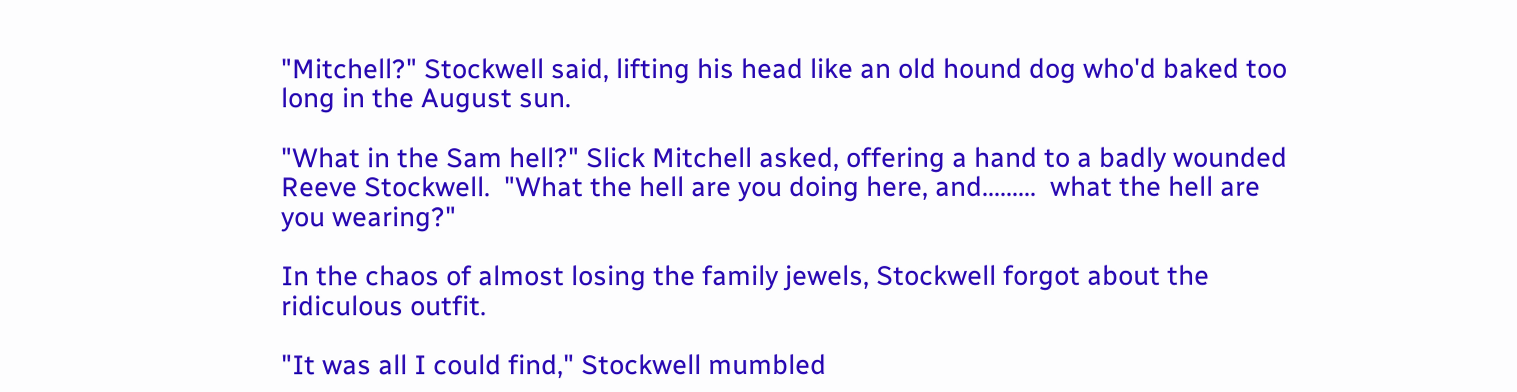"Mitchell?" Stockwell said, lifting his head like an old hound dog who'd baked too long in the August sun.

"What in the Sam hell?" Slick Mitchell asked, offering a hand to a badly wounded Reeve Stockwell.  "What the hell are you doing here, and.........  what the hell are you wearing?"

In the chaos of almost losing the family jewels, Stockwell forgot about the ridiculous outfit.

"It was all I could find," Stockwell mumbled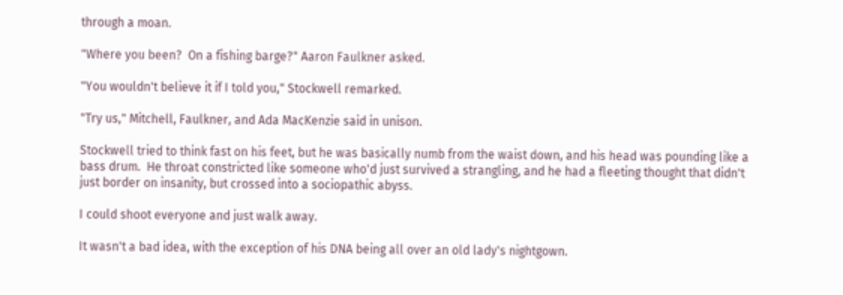through a moan.

"Where you been?  On a fishing barge?" Aaron Faulkner asked.

"You wouldn't believe it if I told you," Stockwell remarked.

"Try us," Mitchell, Faulkner, and Ada MacKenzie said in unison.

Stockwell tried to think fast on his feet, but he was basically numb from the waist down, and his head was pounding like a bass drum.  He throat constricted like someone who'd just survived a strangling, and he had a fleeting thought that didn't just border on insanity, but crossed into a sociopathic abyss.

I could shoot everyone and just walk away.

It wasn't a bad idea, with the exception of his DNA being all over an old lady's nightgown.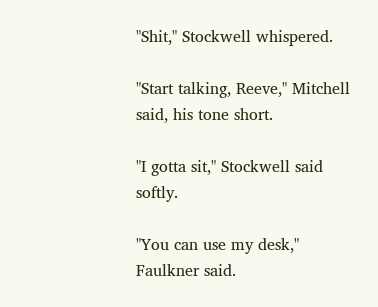"Shit," Stockwell whispered.

"Start talking, Reeve," Mitchell said, his tone short.

"I gotta sit," Stockwell said softly.

"You can use my desk," Faulkner said.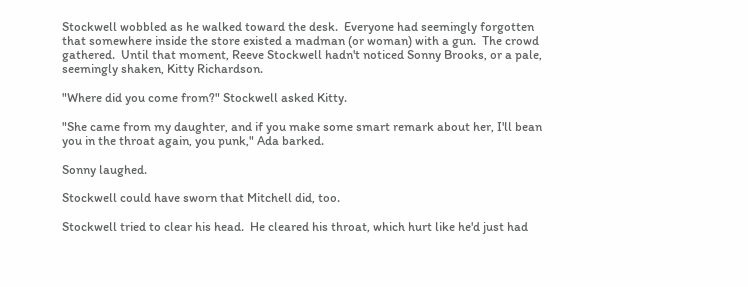Stockwell wobbled as he walked toward the desk.  Everyone had seemingly forgotten that somewhere inside the store existed a madman (or woman) with a gun.  The crowd gathered.  Until that moment, Reeve Stockwell hadn't noticed Sonny Brooks, or a pale, seemingly shaken, Kitty Richardson.

"Where did you come from?" Stockwell asked Kitty.

"She came from my daughter, and if you make some smart remark about her, I'll bean you in the throat again, you punk," Ada barked.

Sonny laughed.

Stockwell could have sworn that Mitchell did, too.

Stockwell tried to clear his head.  He cleared his throat, which hurt like he'd just had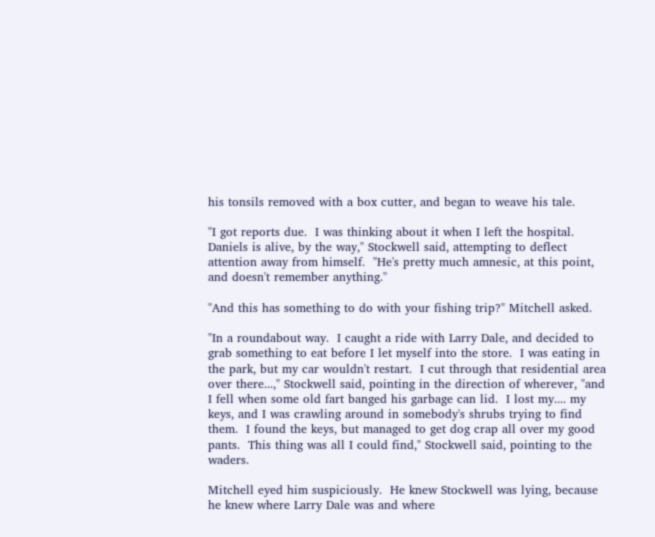his tonsils removed with a box cutter, and began to weave his tale.

"I got reports due.  I was thinking about it when I left the hospital.  Daniels is alive, by the way," Stockwell said, attempting to deflect attention away from himself.  "He's pretty much amnesic, at this point, and doesn't remember anything."

"And this has something to do with your fishing trip?" Mitchell asked.

"In a roundabout way.  I caught a ride with Larry Dale, and decided to grab something to eat before I let myself into the store.  I was eating in the park, but my car wouldn't restart.  I cut through that residential area over there...," Stockwell said, pointing in the direction of wherever, "and I fell when some old fart banged his garbage can lid.  I lost my.... my keys, and I was crawling around in somebody's shrubs trying to find them.  I found the keys, but managed to get dog crap all over my good pants.  This thing was all I could find," Stockwell said, pointing to the waders.

Mitchell eyed him suspiciously.  He knew Stockwell was lying, because he knew where Larry Dale was and where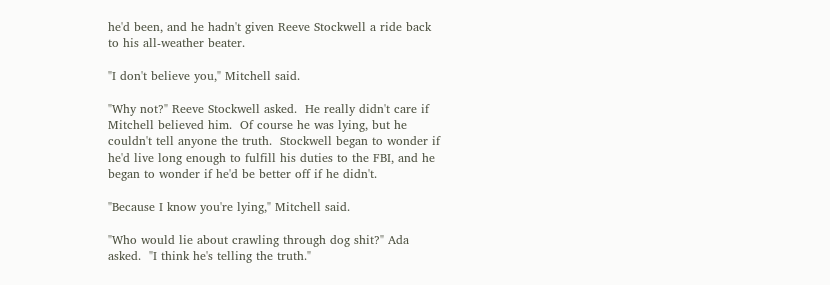he'd been, and he hadn't given Reeve Stockwell a ride back to his all-weather beater.

"I don't believe you," Mitchell said.

"Why not?" Reeve Stockwell asked.  He really didn't care if Mitchell believed him.  Of course he was lying, but he couldn't tell anyone the truth.  Stockwell began to wonder if he'd live long enough to fulfill his duties to the FBI, and he began to wonder if he'd be better off if he didn't.

"Because I know you're lying," Mitchell said.

"Who would lie about crawling through dog shit?" Ada asked.  "I think he's telling the truth."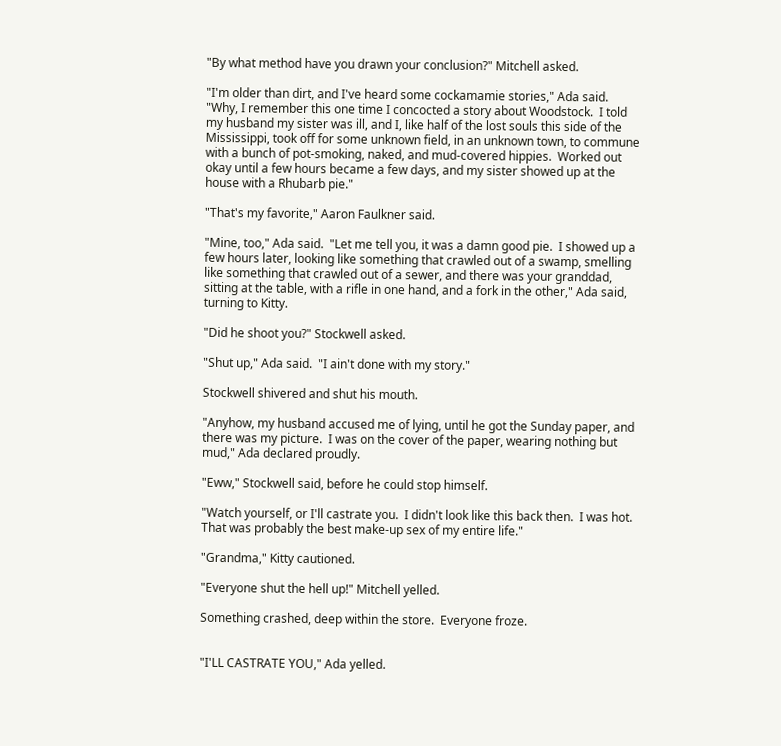"By what method have you drawn your conclusion?" Mitchell asked.

"I'm older than dirt, and I've heard some cockamamie stories," Ada said.  "Why, I remember this one time I concocted a story about Woodstock.  I told my husband my sister was ill, and I, like half of the lost souls this side of the Mississippi, took off for some unknown field, in an unknown town, to commune with a bunch of pot-smoking, naked, and mud-covered hippies.  Worked out okay until a few hours became a few days, and my sister showed up at the house with a Rhubarb pie."

"That's my favorite," Aaron Faulkner said.

"Mine, too," Ada said.  "Let me tell you, it was a damn good pie.  I showed up a few hours later, looking like something that crawled out of a swamp, smelling like something that crawled out of a sewer, and there was your granddad, sitting at the table, with a rifle in one hand, and a fork in the other," Ada said, turning to Kitty.

"Did he shoot you?" Stockwell asked.

"Shut up," Ada said.  "I ain't done with my story."

Stockwell shivered and shut his mouth.

"Anyhow, my husband accused me of lying, until he got the Sunday paper, and there was my picture.  I was on the cover of the paper, wearing nothing but mud," Ada declared proudly.

"Eww," Stockwell said, before he could stop himself.

"Watch yourself, or I'll castrate you.  I didn't look like this back then.  I was hot.  That was probably the best make-up sex of my entire life."

"Grandma," Kitty cautioned.

"Everyone shut the hell up!" Mitchell yelled.

Something crashed, deep within the store.  Everyone froze.


"I'LL CASTRATE YOU," Ada yelled.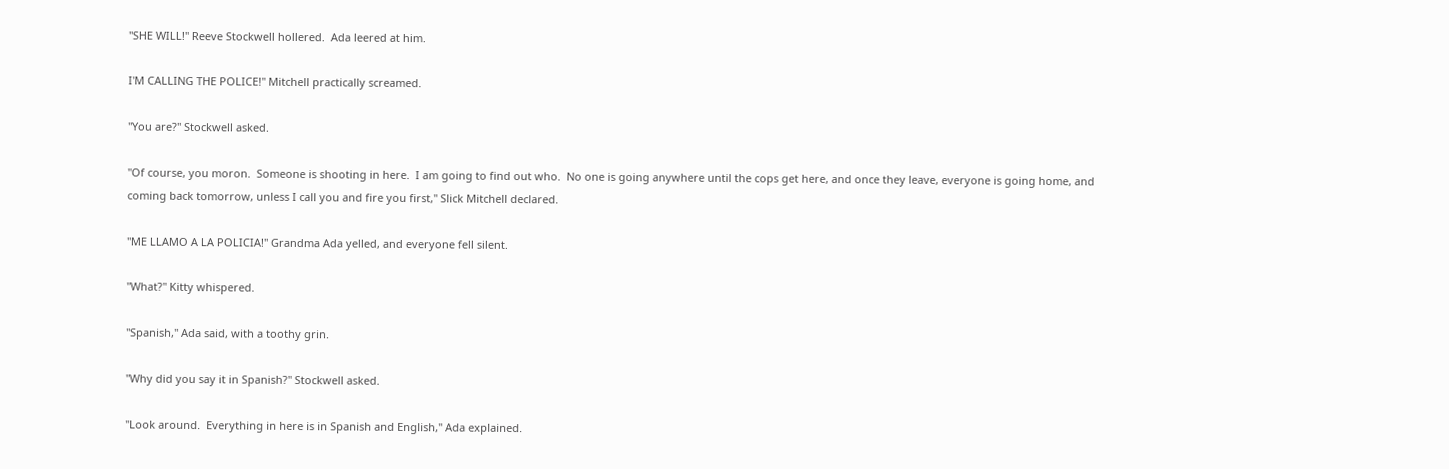"SHE WILL!" Reeve Stockwell hollered.  Ada leered at him.

I'M CALLING THE POLICE!" Mitchell practically screamed.

"You are?" Stockwell asked.

"Of course, you moron.  Someone is shooting in here.  I am going to find out who.  No one is going anywhere until the cops get here, and once they leave, everyone is going home, and coming back tomorrow, unless I call you and fire you first," Slick Mitchell declared.

"ME LLAMO A LA POLICIA!" Grandma Ada yelled, and everyone fell silent.

"What?" Kitty whispered.

"Spanish," Ada said, with a toothy grin.

"Why did you say it in Spanish?" Stockwell asked.

"Look around.  Everything in here is in Spanish and English," Ada explained.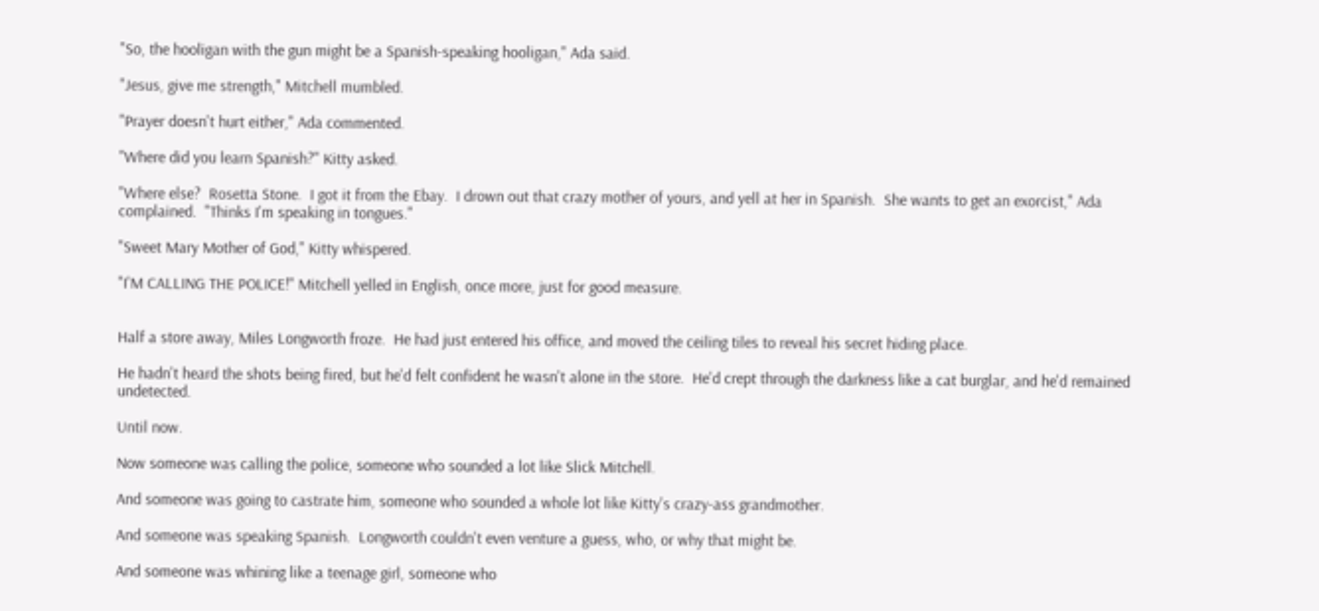"So, the hooligan with the gun might be a Spanish-speaking hooligan," Ada said.

"Jesus, give me strength," Mitchell mumbled.

"Prayer doesn't hurt either," Ada commented.

"Where did you learn Spanish?" Kitty asked.

"Where else?  Rosetta Stone.  I got it from the Ebay.  I drown out that crazy mother of yours, and yell at her in Spanish.  She wants to get an exorcist," Ada complained.  "Thinks I'm speaking in tongues."

"Sweet Mary Mother of God," Kitty whispered.

"I'M CALLING THE POLICE!" Mitchell yelled in English, once more, just for good measure.


Half a store away, Miles Longworth froze.  He had just entered his office, and moved the ceiling tiles to reveal his secret hiding place.

He hadn't heard the shots being fired, but he'd felt confident he wasn't alone in the store.  He'd crept through the darkness like a cat burglar, and he'd remained undetected.

Until now.

Now someone was calling the police, someone who sounded a lot like Slick Mitchell.

And someone was going to castrate him, someone who sounded a whole lot like Kitty's crazy-ass grandmother.

And someone was speaking Spanish.  Longworth couldn't even venture a guess, who, or why that might be.

And someone was whining like a teenage girl, someone who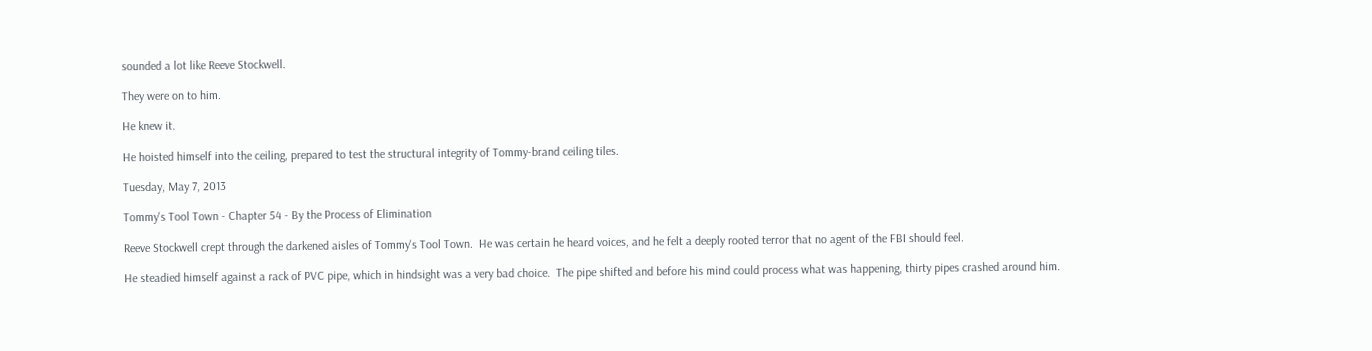sounded a lot like Reeve Stockwell.

They were on to him.

He knew it.

He hoisted himself into the ceiling, prepared to test the structural integrity of Tommy-brand ceiling tiles.

Tuesday, May 7, 2013

Tommy's Tool Town - Chapter 54 - By the Process of Elimination

Reeve Stockwell crept through the darkened aisles of Tommy's Tool Town.  He was certain he heard voices, and he felt a deeply rooted terror that no agent of the FBI should feel.

He steadied himself against a rack of PVC pipe, which in hindsight was a very bad choice.  The pipe shifted and before his mind could process what was happening, thirty pipes crashed around him.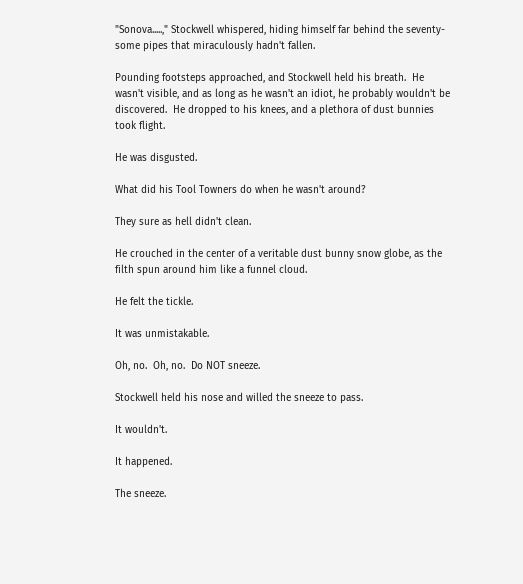"Sonova.....," Stockwell whispered, hiding himself far behind the seventy-some pipes that miraculously hadn't fallen.

Pounding footsteps approached, and Stockwell held his breath.  He wasn't visible, and as long as he wasn't an idiot, he probably wouldn't be discovered.  He dropped to his knees, and a plethora of dust bunnies took flight.

He was disgusted.

What did his Tool Towners do when he wasn't around?

They sure as hell didn't clean.

He crouched in the center of a veritable dust bunny snow globe, as the filth spun around him like a funnel cloud.

He felt the tickle.

It was unmistakable.

Oh, no.  Oh, no.  Do NOT sneeze.

Stockwell held his nose and willed the sneeze to pass.

It wouldn't.

It happened.

The sneeze.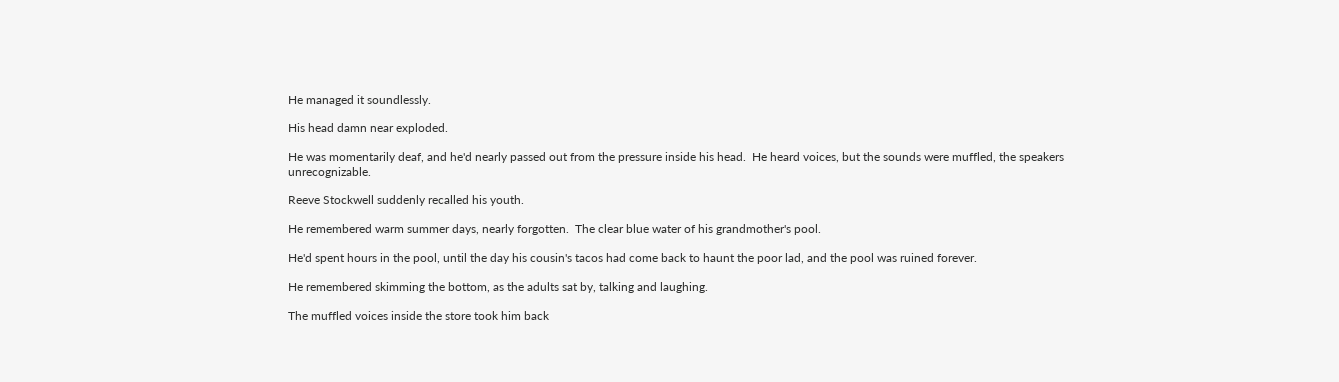He managed it soundlessly.

His head damn near exploded.

He was momentarily deaf, and he'd nearly passed out from the pressure inside his head.  He heard voices, but the sounds were muffled, the speakers unrecognizable.

Reeve Stockwell suddenly recalled his youth.

He remembered warm summer days, nearly forgotten.  The clear blue water of his grandmother's pool.

He'd spent hours in the pool, until the day his cousin's tacos had come back to haunt the poor lad, and the pool was ruined forever.

He remembered skimming the bottom, as the adults sat by, talking and laughing.

The muffled voices inside the store took him back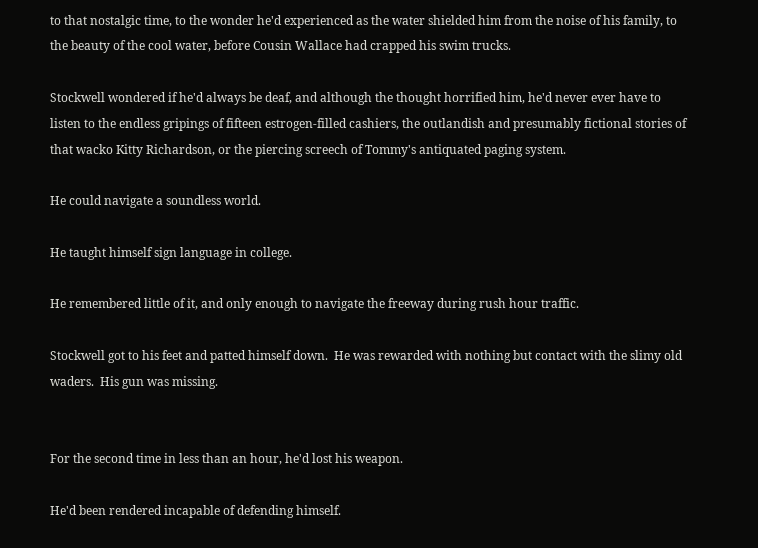to that nostalgic time, to the wonder he'd experienced as the water shielded him from the noise of his family, to the beauty of the cool water, before Cousin Wallace had crapped his swim trucks.

Stockwell wondered if he'd always be deaf, and although the thought horrified him, he'd never ever have to listen to the endless gripings of fifteen estrogen-filled cashiers, the outlandish and presumably fictional stories of that wacko Kitty Richardson, or the piercing screech of Tommy's antiquated paging system.

He could navigate a soundless world.

He taught himself sign language in college.

He remembered little of it, and only enough to navigate the freeway during rush hour traffic.

Stockwell got to his feet and patted himself down.  He was rewarded with nothing but contact with the slimy old waders.  His gun was missing.


For the second time in less than an hour, he'd lost his weapon.

He'd been rendered incapable of defending himself.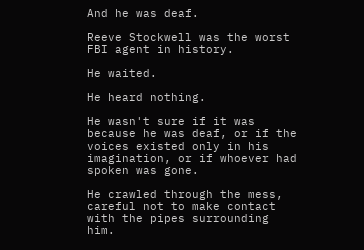And he was deaf.

Reeve Stockwell was the worst FBI agent in history.

He waited.

He heard nothing.

He wasn't sure if it was because he was deaf, or if the voices existed only in his imagination, or if whoever had spoken was gone.

He crawled through the mess, careful not to make contact with the pipes surrounding him.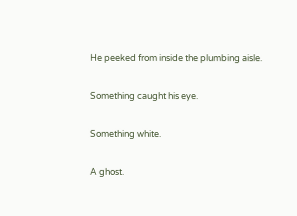He peeked from inside the plumbing aisle.

Something caught his eye.

Something white.

A ghost.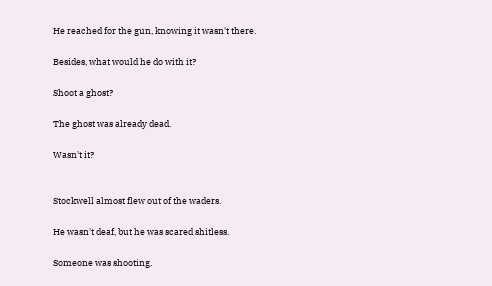He reached for the gun, knowing it wasn't there.

Besides, what would he do with it?

Shoot a ghost?

The ghost was already dead.

Wasn't it?


Stockwell almost flew out of the waders.

He wasn't deaf, but he was scared shitless.

Someone was shooting.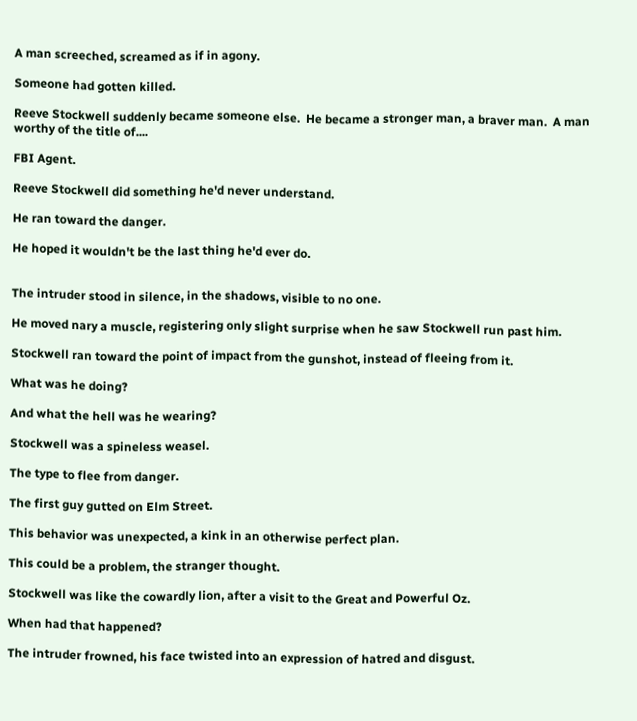A man screeched, screamed as if in agony.

Someone had gotten killed.

Reeve Stockwell suddenly became someone else.  He became a stronger man, a braver man.  A man worthy of the title of....

FBI Agent.

Reeve Stockwell did something he'd never understand.

He ran toward the danger.

He hoped it wouldn't be the last thing he'd ever do.


The intruder stood in silence, in the shadows, visible to no one.

He moved nary a muscle, registering only slight surprise when he saw Stockwell run past him.

Stockwell ran toward the point of impact from the gunshot, instead of fleeing from it.

What was he doing?

And what the hell was he wearing?

Stockwell was a spineless weasel.

The type to flee from danger.

The first guy gutted on Elm Street.

This behavior was unexpected, a kink in an otherwise perfect plan.

This could be a problem, the stranger thought.

Stockwell was like the cowardly lion, after a visit to the Great and Powerful Oz.

When had that happened?

The intruder frowned, his face twisted into an expression of hatred and disgust.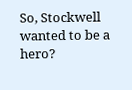So, Stockwell wanted to be a hero?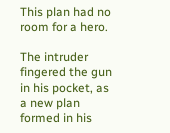This plan had no room for a hero.

The intruder fingered the gun in his pocket, as a new plan formed in his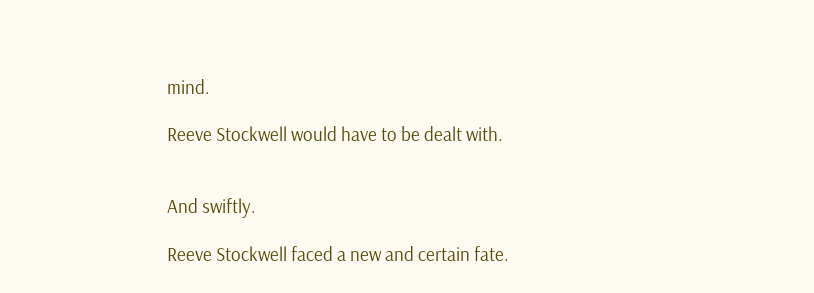mind.

Reeve Stockwell would have to be dealt with.


And swiftly.

Reeve Stockwell faced a new and certain fate.